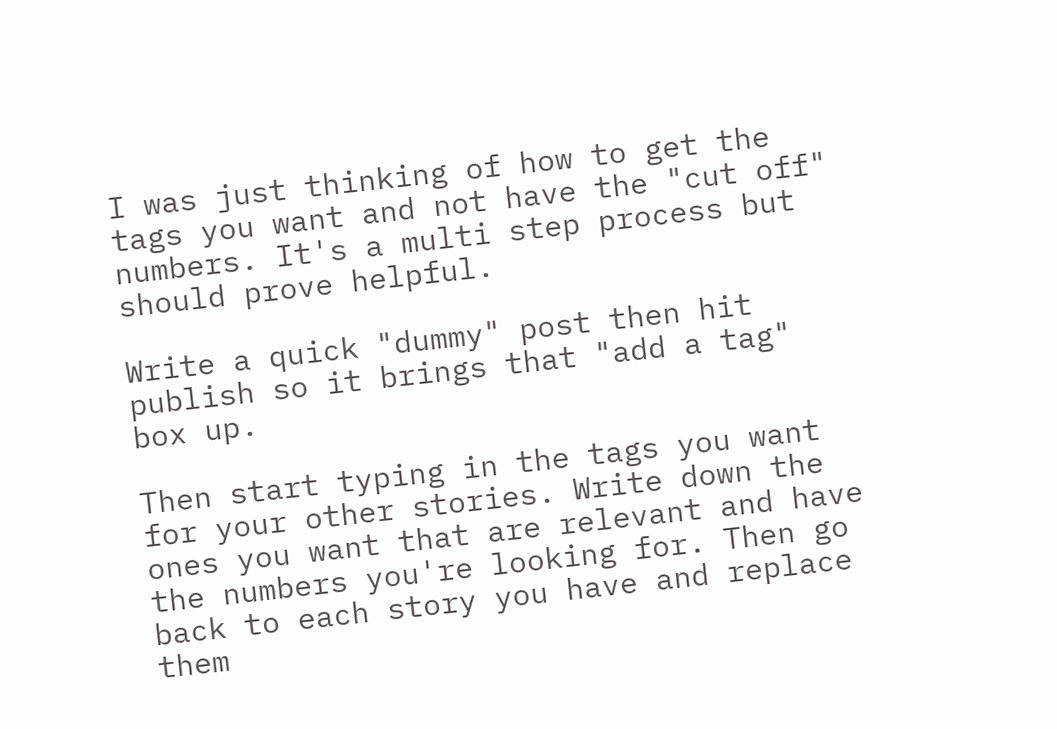I was just thinking of how to get the tags you want and not have the "cut off" numbers. It's a multi step process but should prove helpful.

Write a quick "dummy" post then hit publish so it brings that "add a tag" box up.

Then start typing in the tags you want for your other stories. Write down the ones you want that are relevant and have the numbers you're looking for. Then go back to each story you have and replace them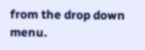from the drop down menu.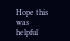Hope this was helpful